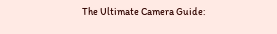The Ultimate Camera Guide: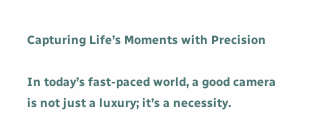Capturing Life’s Moments with Precision

In today’s fast-paced world, a good camera is not just a luxury; it’s a necessity.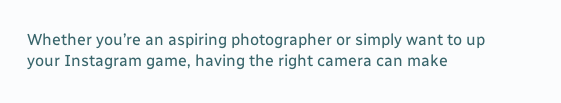Whether you’re an aspiring photographer or simply want to up your Instagram game, having the right camera can make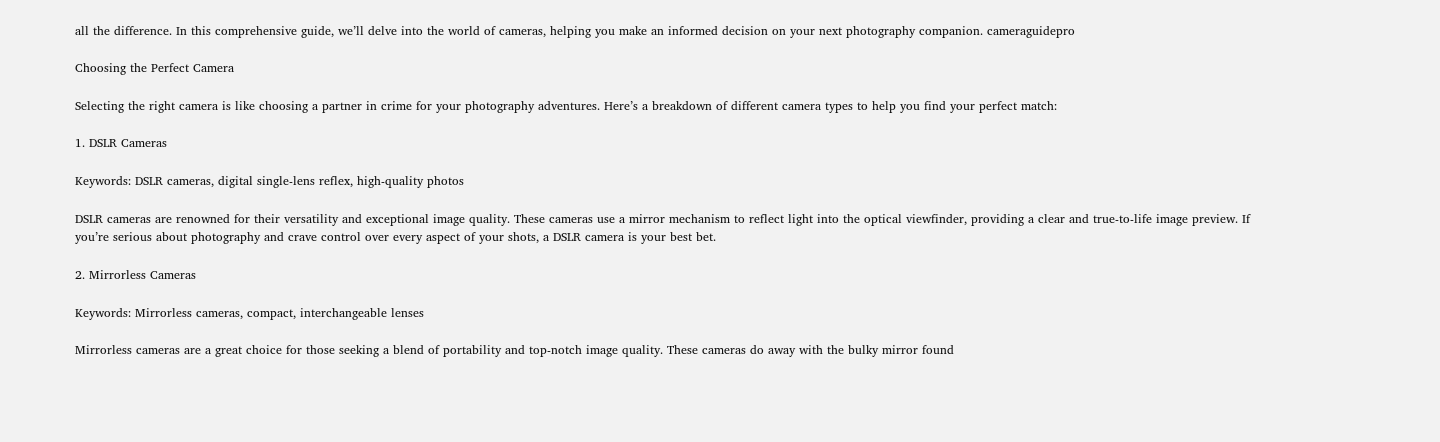all the difference. In this comprehensive guide, we’ll delve into the world of cameras, helping you make an informed decision on your next photography companion. cameraguidepro

Choosing the Perfect Camera

Selecting the right camera is like choosing a partner in crime for your photography adventures. Here’s a breakdown of different camera types to help you find your perfect match:

1. DSLR Cameras

Keywords: DSLR cameras, digital single-lens reflex, high-quality photos

DSLR cameras are renowned for their versatility and exceptional image quality. These cameras use a mirror mechanism to reflect light into the optical viewfinder, providing a clear and true-to-life image preview. If you’re serious about photography and crave control over every aspect of your shots, a DSLR camera is your best bet.

2. Mirrorless Cameras

Keywords: Mirrorless cameras, compact, interchangeable lenses

Mirrorless cameras are a great choice for those seeking a blend of portability and top-notch image quality. These cameras do away with the bulky mirror found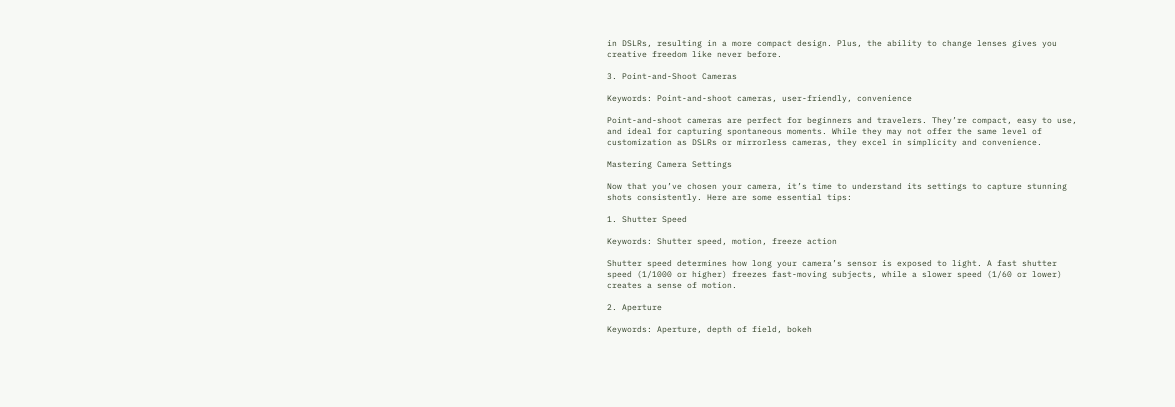in DSLRs, resulting in a more compact design. Plus, the ability to change lenses gives you creative freedom like never before.

3. Point-and-Shoot Cameras

Keywords: Point-and-shoot cameras, user-friendly, convenience

Point-and-shoot cameras are perfect for beginners and travelers. They’re compact, easy to use, and ideal for capturing spontaneous moments. While they may not offer the same level of customization as DSLRs or mirrorless cameras, they excel in simplicity and convenience.

Mastering Camera Settings

Now that you’ve chosen your camera, it’s time to understand its settings to capture stunning shots consistently. Here are some essential tips:

1. Shutter Speed

Keywords: Shutter speed, motion, freeze action

Shutter speed determines how long your camera’s sensor is exposed to light. A fast shutter speed (1/1000 or higher) freezes fast-moving subjects, while a slower speed (1/60 or lower) creates a sense of motion.

2. Aperture

Keywords: Aperture, depth of field, bokeh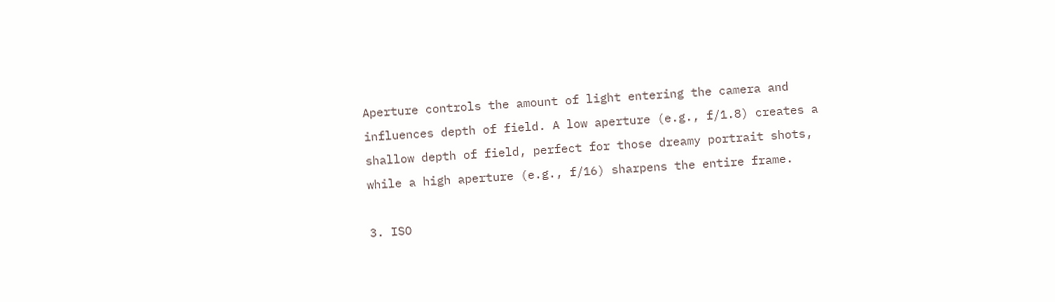Aperture controls the amount of light entering the camera and influences depth of field. A low aperture (e.g., f/1.8) creates a shallow depth of field, perfect for those dreamy portrait shots, while a high aperture (e.g., f/16) sharpens the entire frame.

3. ISO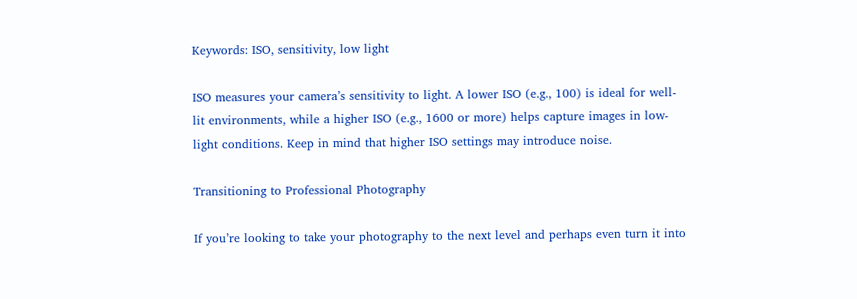Keywords: ISO, sensitivity, low light

ISO measures your camera’s sensitivity to light. A lower ISO (e.g., 100) is ideal for well-lit environments, while a higher ISO (e.g., 1600 or more) helps capture images in low-light conditions. Keep in mind that higher ISO settings may introduce noise.

Transitioning to Professional Photography

If you’re looking to take your photography to the next level and perhaps even turn it into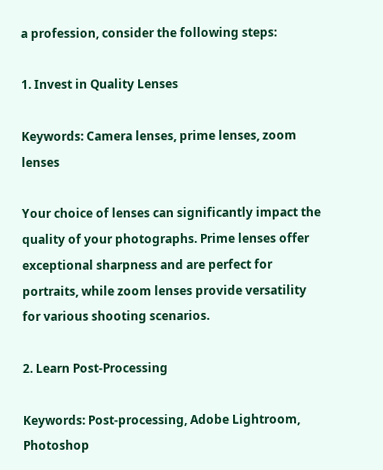a profession, consider the following steps:

1. Invest in Quality Lenses

Keywords: Camera lenses, prime lenses, zoom lenses

Your choice of lenses can significantly impact the quality of your photographs. Prime lenses offer exceptional sharpness and are perfect for portraits, while zoom lenses provide versatility for various shooting scenarios.

2. Learn Post-Processing

Keywords: Post-processing, Adobe Lightroom, Photoshop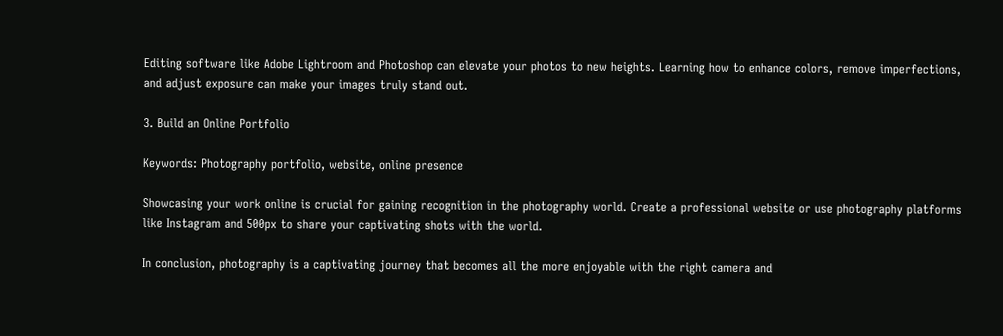Editing software like Adobe Lightroom and Photoshop can elevate your photos to new heights. Learning how to enhance colors, remove imperfections, and adjust exposure can make your images truly stand out.

3. Build an Online Portfolio

Keywords: Photography portfolio, website, online presence

Showcasing your work online is crucial for gaining recognition in the photography world. Create a professional website or use photography platforms like Instagram and 500px to share your captivating shots with the world.

In conclusion, photography is a captivating journey that becomes all the more enjoyable with the right camera and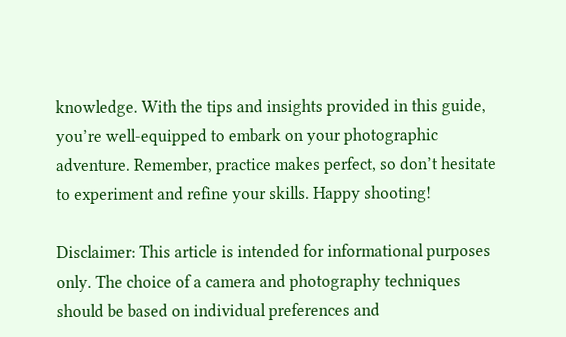knowledge. With the tips and insights provided in this guide, you’re well-equipped to embark on your photographic adventure. Remember, practice makes perfect, so don’t hesitate to experiment and refine your skills. Happy shooting!

Disclaimer: This article is intended for informational purposes only. The choice of a camera and photography techniques should be based on individual preferences and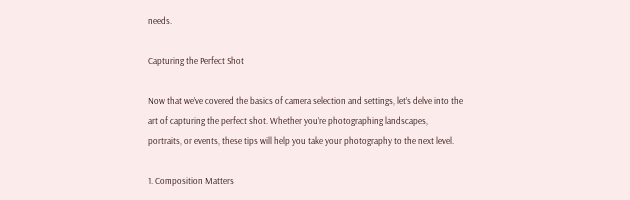needs.

Capturing the Perfect Shot

Now that we’ve covered the basics of camera selection and settings, let’s delve into the art of capturing the perfect shot. Whether you’re photographing landscapes, portraits, or events, these tips will help you take your photography to the next level.

1. Composition Matters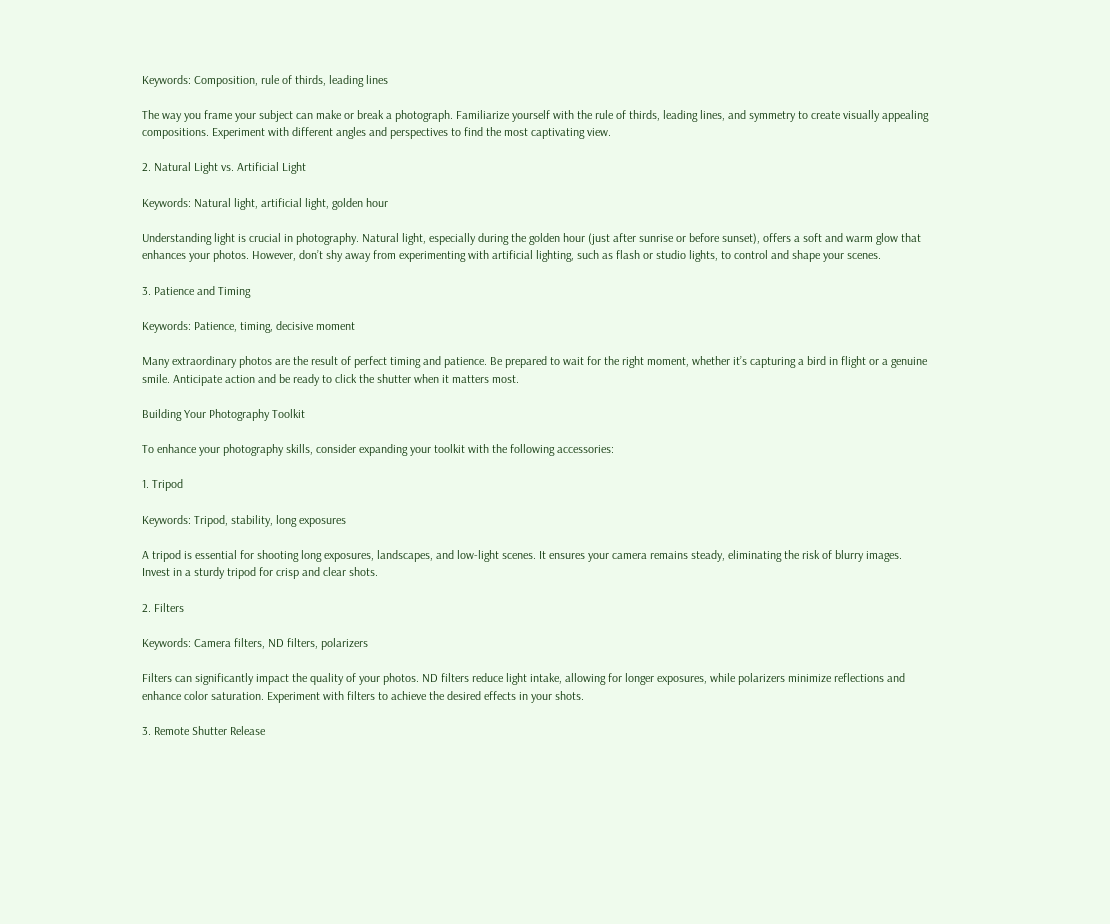Keywords: Composition, rule of thirds, leading lines

The way you frame your subject can make or break a photograph. Familiarize yourself with the rule of thirds, leading lines, and symmetry to create visually appealing compositions. Experiment with different angles and perspectives to find the most captivating view.

2. Natural Light vs. Artificial Light

Keywords: Natural light, artificial light, golden hour

Understanding light is crucial in photography. Natural light, especially during the golden hour (just after sunrise or before sunset), offers a soft and warm glow that enhances your photos. However, don’t shy away from experimenting with artificial lighting, such as flash or studio lights, to control and shape your scenes.

3. Patience and Timing

Keywords: Patience, timing, decisive moment

Many extraordinary photos are the result of perfect timing and patience. Be prepared to wait for the right moment, whether it’s capturing a bird in flight or a genuine smile. Anticipate action and be ready to click the shutter when it matters most.

Building Your Photography Toolkit

To enhance your photography skills, consider expanding your toolkit with the following accessories:

1. Tripod

Keywords: Tripod, stability, long exposures

A tripod is essential for shooting long exposures, landscapes, and low-light scenes. It ensures your camera remains steady, eliminating the risk of blurry images. Invest in a sturdy tripod for crisp and clear shots.

2. Filters

Keywords: Camera filters, ND filters, polarizers

Filters can significantly impact the quality of your photos. ND filters reduce light intake, allowing for longer exposures, while polarizers minimize reflections and enhance color saturation. Experiment with filters to achieve the desired effects in your shots.

3. Remote Shutter Release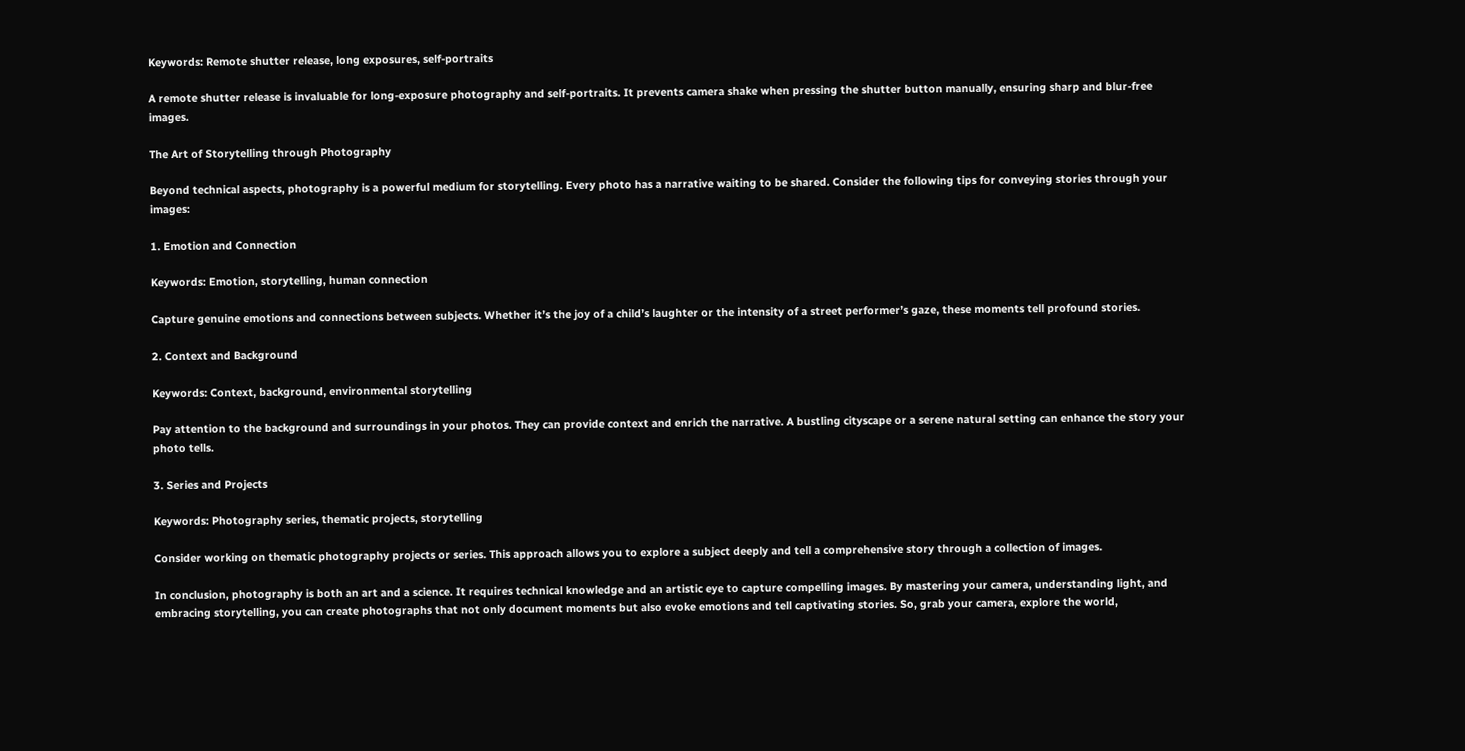Keywords: Remote shutter release, long exposures, self-portraits

A remote shutter release is invaluable for long-exposure photography and self-portraits. It prevents camera shake when pressing the shutter button manually, ensuring sharp and blur-free images.

The Art of Storytelling through Photography

Beyond technical aspects, photography is a powerful medium for storytelling. Every photo has a narrative waiting to be shared. Consider the following tips for conveying stories through your images:

1. Emotion and Connection

Keywords: Emotion, storytelling, human connection

Capture genuine emotions and connections between subjects. Whether it’s the joy of a child’s laughter or the intensity of a street performer’s gaze, these moments tell profound stories.

2. Context and Background

Keywords: Context, background, environmental storytelling

Pay attention to the background and surroundings in your photos. They can provide context and enrich the narrative. A bustling cityscape or a serene natural setting can enhance the story your photo tells.

3. Series and Projects

Keywords: Photography series, thematic projects, storytelling

Consider working on thematic photography projects or series. This approach allows you to explore a subject deeply and tell a comprehensive story through a collection of images.

In conclusion, photography is both an art and a science. It requires technical knowledge and an artistic eye to capture compelling images. By mastering your camera, understanding light, and embracing storytelling, you can create photographs that not only document moments but also evoke emotions and tell captivating stories. So, grab your camera, explore the world,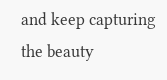and keep capturing the beauty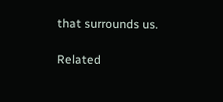that surrounds us.

Related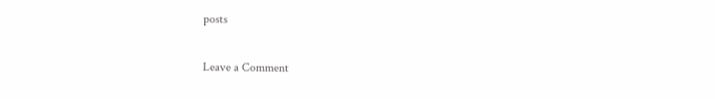posts

Leave a Comment